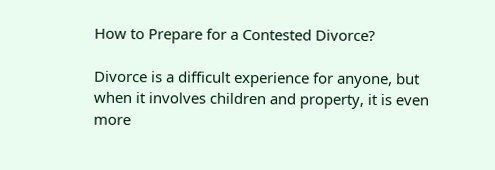How to Prepare for a Contested Divorce?

Divorce is a difficult experience for anyone, but when it involves children and property, it is even more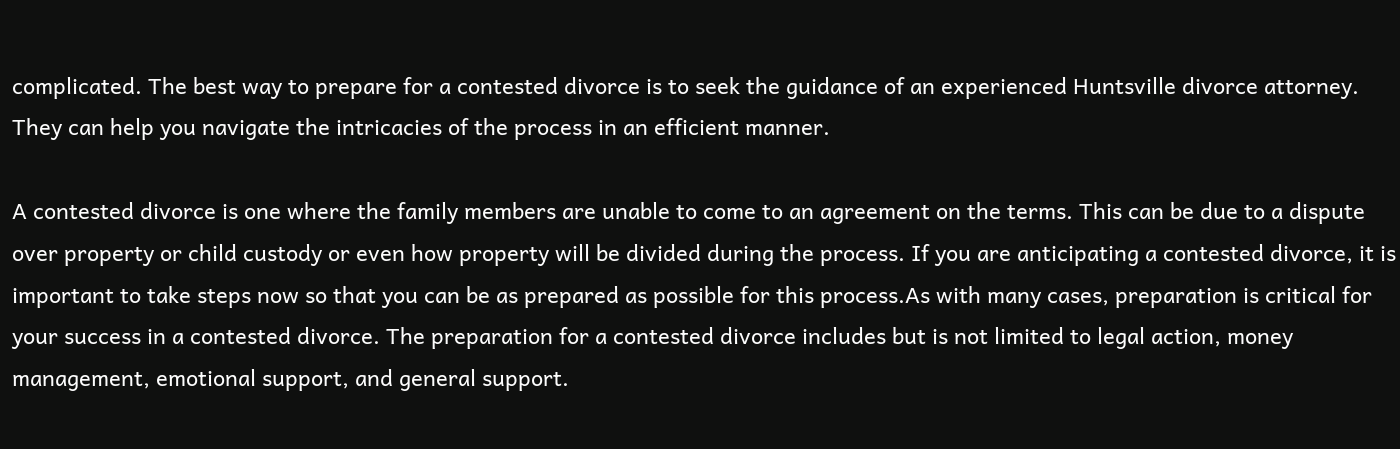complicated. The best way to prepare for a contested divorce is to seek the guidance of an experienced Huntsville divorce attorney. They can help you navigate the intricacies of the process in an efficient manner.

A contested divorce is one where the family members are unable to come to an agreement on the terms. This can be due to a dispute over property or child custody or even how property will be divided during the process. If you are anticipating a contested divorce, it is important to take steps now so that you can be as prepared as possible for this process.As with many cases, preparation is critical for your success in a contested divorce. The preparation for a contested divorce includes but is not limited to legal action, money management, emotional support, and general support.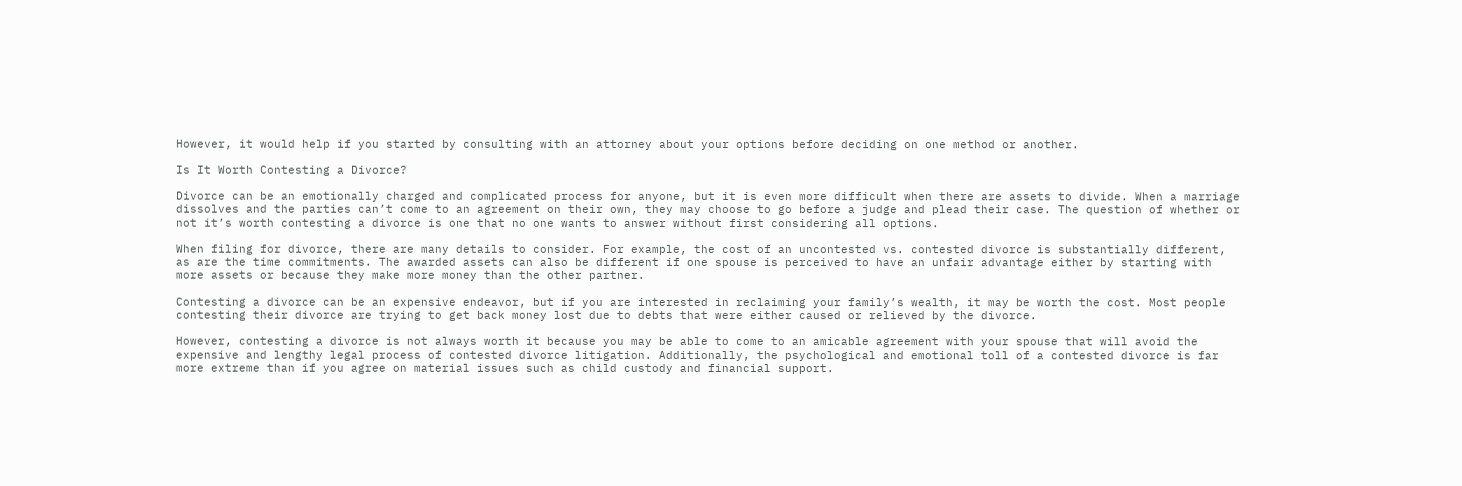However, it would help if you started by consulting with an attorney about your options before deciding on one method or another.

Is It Worth Contesting a Divorce?

Divorce can be an emotionally charged and complicated process for anyone, but it is even more difficult when there are assets to divide. When a marriage dissolves and the parties can’t come to an agreement on their own, they may choose to go before a judge and plead their case. The question of whether or not it’s worth contesting a divorce is one that no one wants to answer without first considering all options.

When filing for divorce, there are many details to consider. For example, the cost of an uncontested vs. contested divorce is substantially different, as are the time commitments. The awarded assets can also be different if one spouse is perceived to have an unfair advantage either by starting with more assets or because they make more money than the other partner.

Contesting a divorce can be an expensive endeavor, but if you are interested in reclaiming your family’s wealth, it may be worth the cost. Most people contesting their divorce are trying to get back money lost due to debts that were either caused or relieved by the divorce.

However, contesting a divorce is not always worth it because you may be able to come to an amicable agreement with your spouse that will avoid the expensive and lengthy legal process of contested divorce litigation. Additionally, the psychological and emotional toll of a contested divorce is far more extreme than if you agree on material issues such as child custody and financial support.